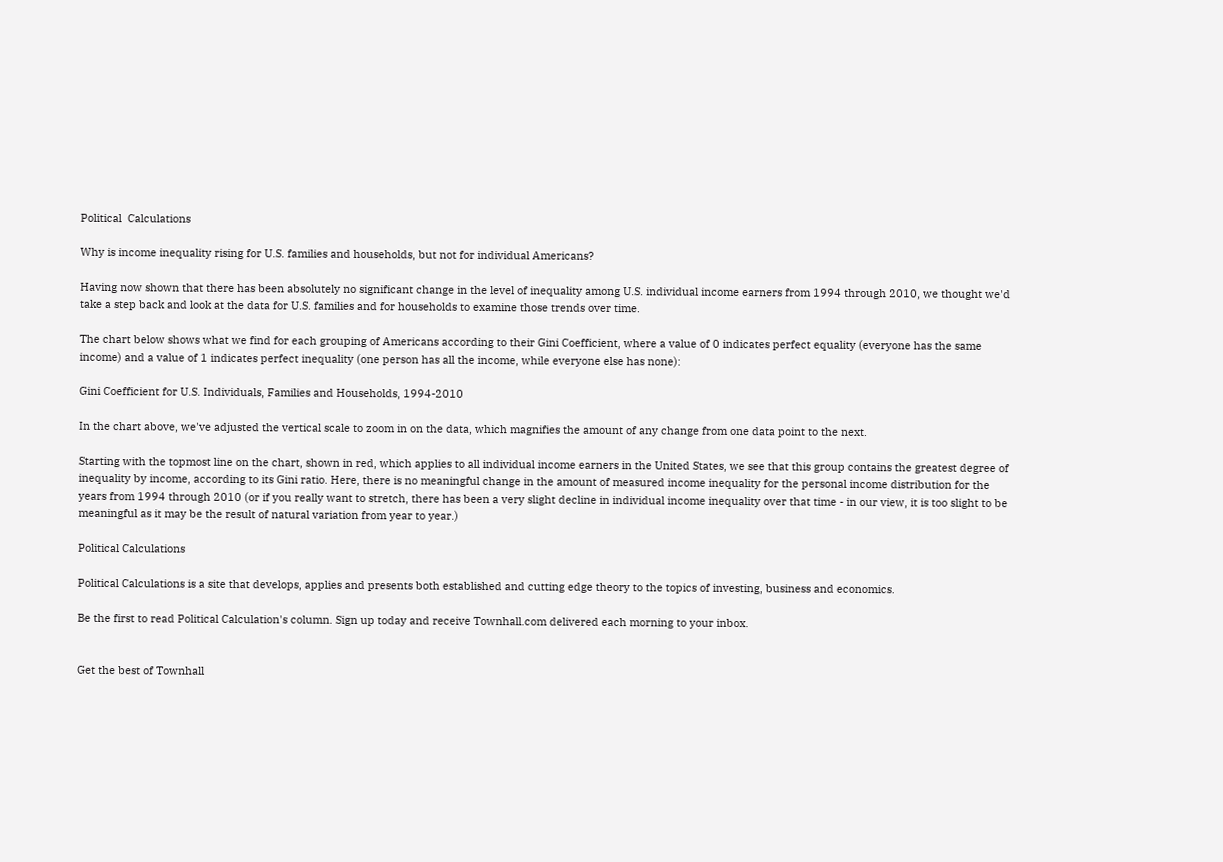Political  Calculations

Why is income inequality rising for U.S. families and households, but not for individual Americans?

Having now shown that there has been absolutely no significant change in the level of inequality among U.S. individual income earners from 1994 through 2010, we thought we'd take a step back and look at the data for U.S. families and for households to examine those trends over time.

The chart below shows what we find for each grouping of Americans according to their Gini Coefficient, where a value of 0 indicates perfect equality (everyone has the same income) and a value of 1 indicates perfect inequality (one person has all the income, while everyone else has none):

Gini Coefficient for U.S. Individuals, Families and Households, 1994-2010

In the chart above, we've adjusted the vertical scale to zoom in on the data, which magnifies the amount of any change from one data point to the next.

Starting with the topmost line on the chart, shown in red, which applies to all individual income earners in the United States, we see that this group contains the greatest degree of inequality by income, according to its Gini ratio. Here, there is no meaningful change in the amount of measured income inequality for the personal income distribution for the years from 1994 through 2010 (or if you really want to stretch, there has been a very slight decline in individual income inequality over that time - in our view, it is too slight to be meaningful as it may be the result of natural variation from year to year.)

Political Calculations

Political Calculations is a site that develops, applies and presents both established and cutting edge theory to the topics of investing, business and economics.

Be the first to read Political Calculation's column. Sign up today and receive Townhall.com delivered each morning to your inbox.


Get the best of Townhall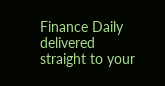Finance Daily delivered straight to your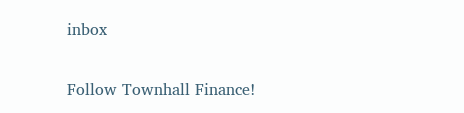inbox

Follow Townhall Finance!